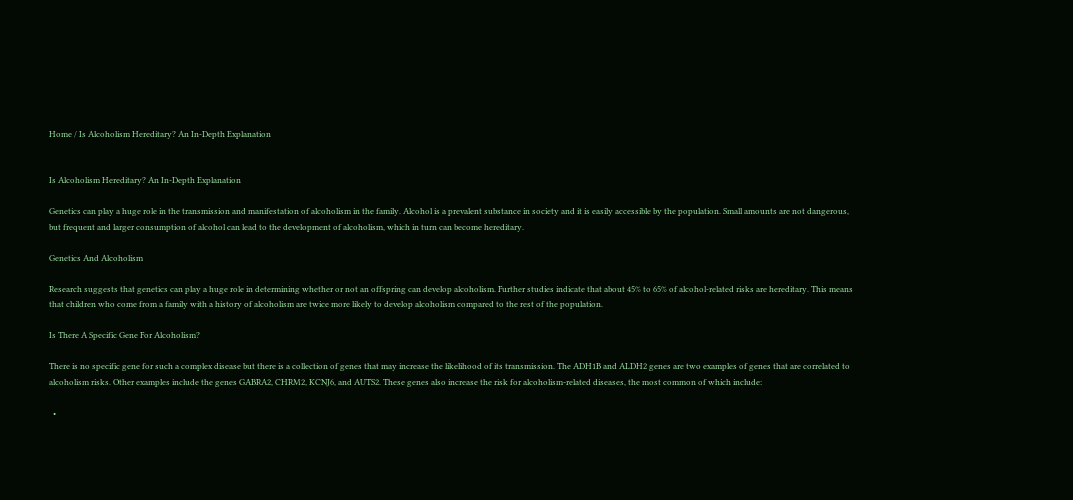Home / Is Alcoholism Hereditary? An In-Depth Explanation


Is Alcoholism Hereditary? An In-Depth Explanation

Genetics can play a huge role in the transmission and manifestation of alcoholism in the family. Alcohol is a prevalent substance in society and it is easily accessible by the population. Small amounts are not dangerous, but frequent and larger consumption of alcohol can lead to the development of alcoholism, which in turn can become hereditary.

Genetics And Alcoholism

Research suggests that genetics can play a huge role in determining whether or not an offspring can develop alcoholism. Further studies indicate that about 45% to 65% of alcohol-related risks are hereditary. This means that children who come from a family with a history of alcoholism are twice more likely to develop alcoholism compared to the rest of the population.

Is There A Specific Gene For Alcoholism?

There is no specific gene for such a complex disease but there is a collection of genes that may increase the likelihood of its transmission. The ADH1B and ALDH2 genes are two examples of genes that are correlated to alcoholism risks. Other examples include the genes GABRA2, CHRM2, KCNJ6, and AUTS2. These genes also increase the risk for alcoholism-related diseases, the most common of which include:

  •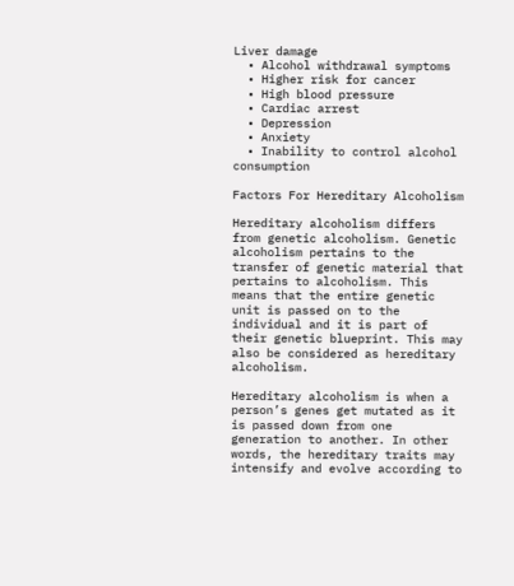Liver damage
  • Alcohol withdrawal symptoms
  • Higher risk for cancer
  • High blood pressure
  • Cardiac arrest
  • Depression
  • Anxiety
  • Inability to control alcohol consumption

Factors For Hereditary Alcoholism

Hereditary alcoholism differs from genetic alcoholism. Genetic alcoholism pertains to the transfer of genetic material that pertains to alcoholism. This means that the entire genetic unit is passed on to the individual and it is part of their genetic blueprint. This may also be considered as hereditary alcoholism.

Hereditary alcoholism is when a person’s genes get mutated as it is passed down from one generation to another. In other words, the hereditary traits may intensify and evolve according to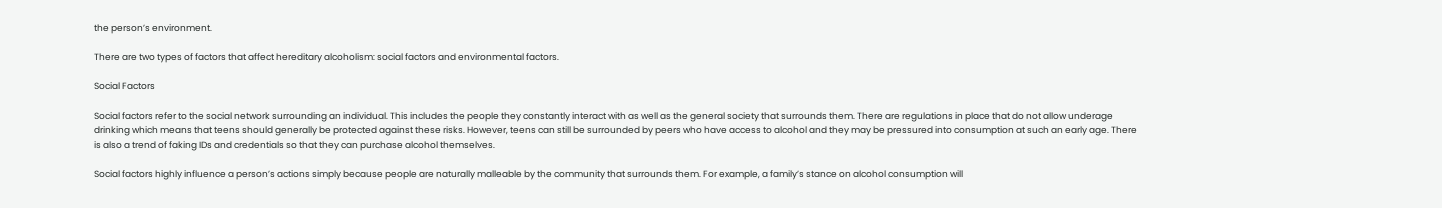the person’s environment.

There are two types of factors that affect hereditary alcoholism: social factors and environmental factors.

Social Factors

Social factors refer to the social network surrounding an individual. This includes the people they constantly interact with as well as the general society that surrounds them. There are regulations in place that do not allow underage drinking which means that teens should generally be protected against these risks. However, teens can still be surrounded by peers who have access to alcohol and they may be pressured into consumption at such an early age. There is also a trend of faking IDs and credentials so that they can purchase alcohol themselves.

Social factors highly influence a person’s actions simply because people are naturally malleable by the community that surrounds them. For example, a family’s stance on alcohol consumption will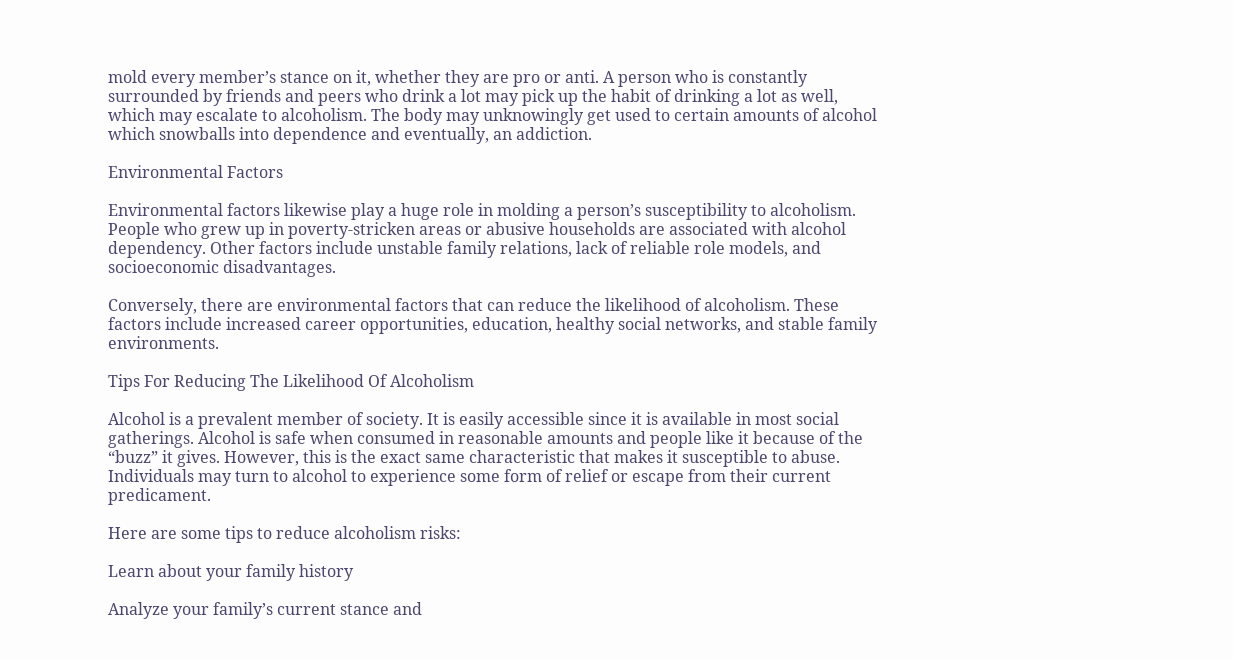mold every member’s stance on it, whether they are pro or anti. A person who is constantly surrounded by friends and peers who drink a lot may pick up the habit of drinking a lot as well, which may escalate to alcoholism. The body may unknowingly get used to certain amounts of alcohol which snowballs into dependence and eventually, an addiction.

Environmental Factors

Environmental factors likewise play a huge role in molding a person’s susceptibility to alcoholism. People who grew up in poverty-stricken areas or abusive households are associated with alcohol dependency. Other factors include unstable family relations, lack of reliable role models, and socioeconomic disadvantages.

Conversely, there are environmental factors that can reduce the likelihood of alcoholism. These factors include increased career opportunities, education, healthy social networks, and stable family environments.

Tips For Reducing The Likelihood Of Alcoholism

Alcohol is a prevalent member of society. It is easily accessible since it is available in most social gatherings. Alcohol is safe when consumed in reasonable amounts and people like it because of the “buzz” it gives. However, this is the exact same characteristic that makes it susceptible to abuse. Individuals may turn to alcohol to experience some form of relief or escape from their current predicament.

Here are some tips to reduce alcoholism risks:

Learn about your family history

Analyze your family’s current stance and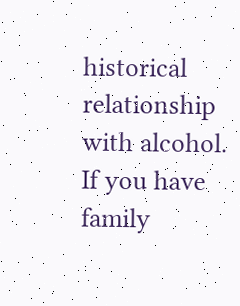historical relationship with alcohol. If you have family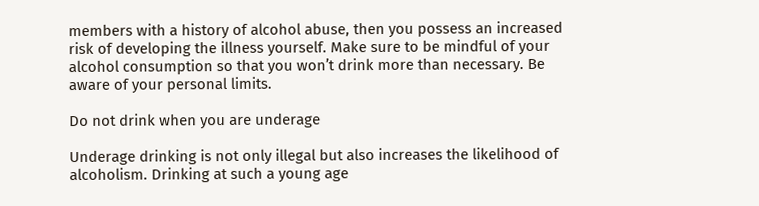members with a history of alcohol abuse, then you possess an increased risk of developing the illness yourself. Make sure to be mindful of your alcohol consumption so that you won’t drink more than necessary. Be aware of your personal limits.

Do not drink when you are underage

Underage drinking is not only illegal but also increases the likelihood of alcoholism. Drinking at such a young age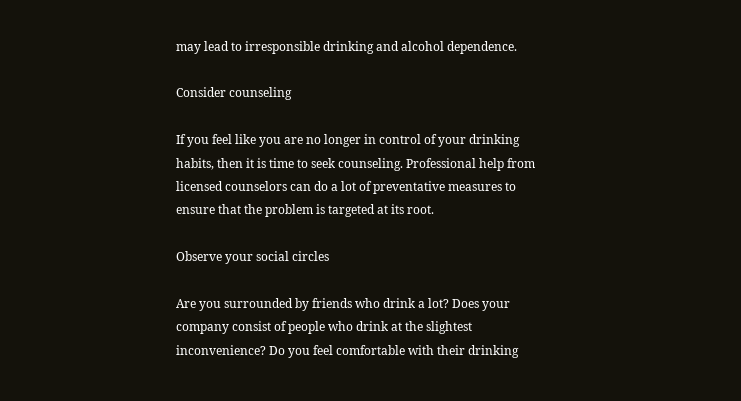may lead to irresponsible drinking and alcohol dependence.

Consider counseling

If you feel like you are no longer in control of your drinking habits, then it is time to seek counseling. Professional help from licensed counselors can do a lot of preventative measures to ensure that the problem is targeted at its root.

Observe your social circles

Are you surrounded by friends who drink a lot? Does your company consist of people who drink at the slightest inconvenience? Do you feel comfortable with their drinking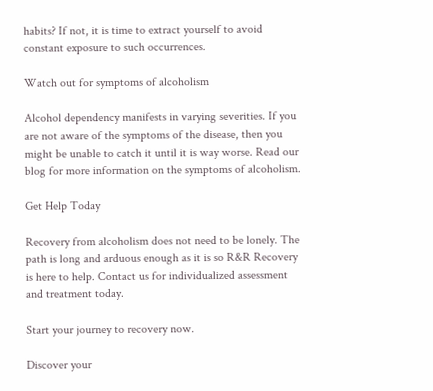habits? If not, it is time to extract yourself to avoid constant exposure to such occurrences.

Watch out for symptoms of alcoholism

Alcohol dependency manifests in varying severities. If you are not aware of the symptoms of the disease, then you might be unable to catch it until it is way worse. Read our blog for more information on the symptoms of alcoholism.

Get Help Today

Recovery from alcoholism does not need to be lonely. The path is long and arduous enough as it is so R&R Recovery is here to help. Contact us for individualized assessment and treatment today.

Start your journey to recovery now.

Discover your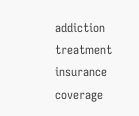addiction treatment insurance coverage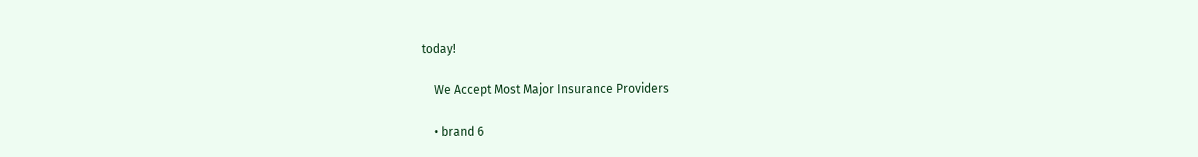today!

    We Accept Most Major Insurance Providers

    • brand 6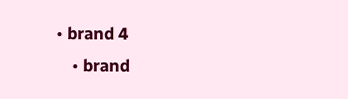• brand 4
    • brand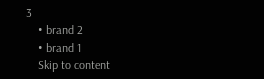3
    • brand 2
    • brand 1
    Skip to content